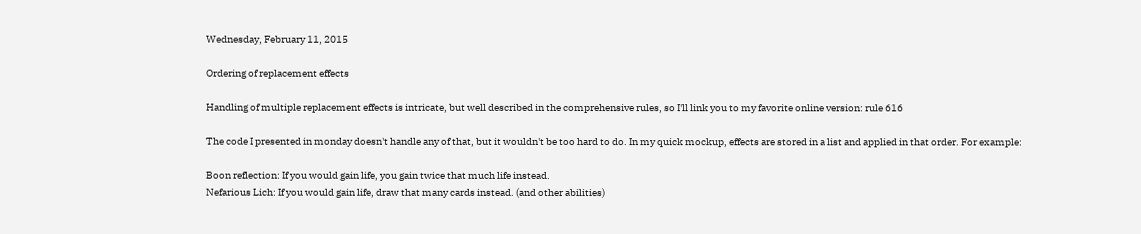Wednesday, February 11, 2015

Ordering of replacement effects

Handling of multiple replacement effects is intricate, but well described in the comprehensive rules, so I'll link you to my favorite online version: rule 616

The code I presented in monday doesn't handle any of that, but it wouldn't be too hard to do. In my quick mockup, effects are stored in a list and applied in that order. For example:

Boon reflection: If you would gain life, you gain twice that much life instead.
Nefarious Lich: If you would gain life, draw that many cards instead. (and other abilities)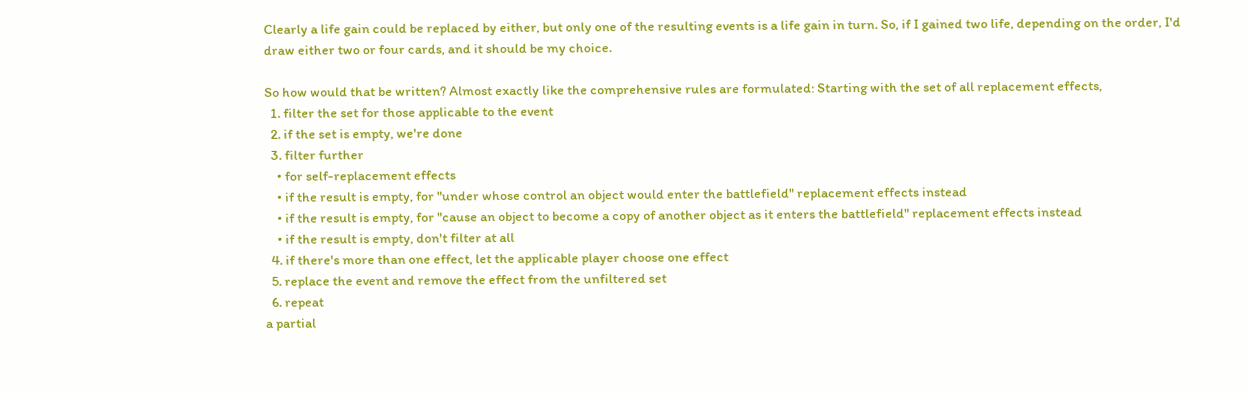Clearly a life gain could be replaced by either, but only one of the resulting events is a life gain in turn. So, if I gained two life, depending on the order, I'd draw either two or four cards, and it should be my choice.

So how would that be written? Almost exactly like the comprehensive rules are formulated: Starting with the set of all replacement effects,
  1. filter the set for those applicable to the event
  2. if the set is empty, we're done
  3. filter further
    • for self-replacement effects
    • if the result is empty, for "under whose control an object would enter the battlefield" replacement effects instead
    • if the result is empty, for "cause an object to become a copy of another object as it enters the battlefield" replacement effects instead
    • if the result is empty, don't filter at all
  4. if there's more than one effect, let the applicable player choose one effect
  5. replace the event and remove the effect from the unfiltered set
  6. repeat
a partial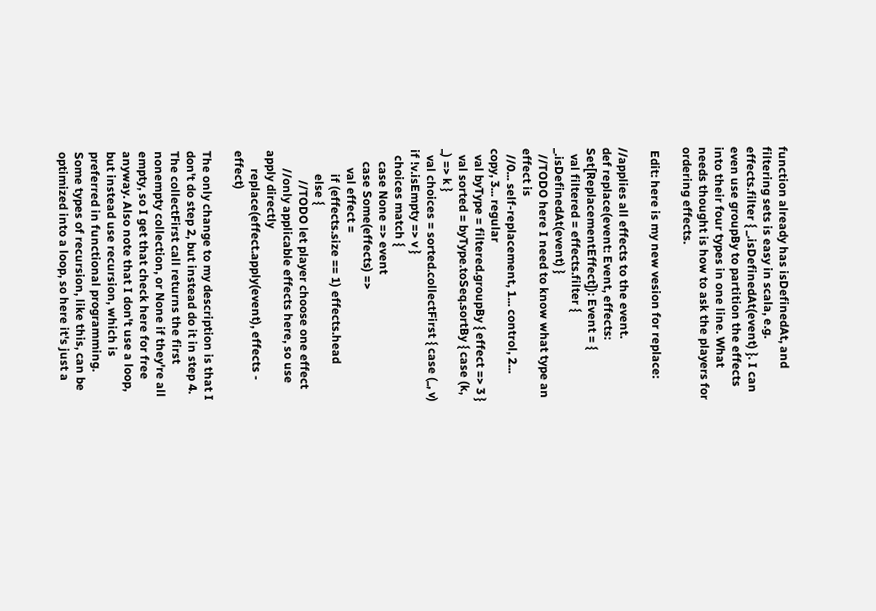function already has isDefinedAt, and filtering sets is easy in scala, e.g. effects.filter { _.isDefinedAt(event) }. I can even use groupBy to partition the effects into their four types in one line. What needs thought is how to ask the players for ordering effects.

 Edit: here is my new vesion for replace:

//applies all effects to the event.
def replace(event: Event, effects: Set[ReplacementEffect]): Event = {
  val filtered = effects.filter { _.isDefinedAt(event) }
  //TODO here I need to know what type an effect is
  //0... self-replacement, 1... control, 2... copy, 3... regular
  val byType = filtered.groupBy { effect => 3 }
  val sorted = byType.toSeq.sortBy { case (k, _) => k }
  val choices = sorted.collectFirst { case (_, v) if !v.isEmpty => v }
  choices match {
    case None => event
    case Some(effects) =>
      val effect =
        if (effects.size == 1) effects.head
        else {
          //TODO let player choose one effect
      //only applicable effects here, so use apply directly
      replace(effect.apply(event), effects - effect)

The only change to my description is that I don't do step 2, but instead do it in step 4. The collectFirst call returns the first nonempty collection, or None if they're all empty, so I get that check here for free anyway. Also note that I don't use a loop, but instead use recursion, which is preferred in functional programming. Some types of recursion, like this, can be optimized into a loop, so here it's just a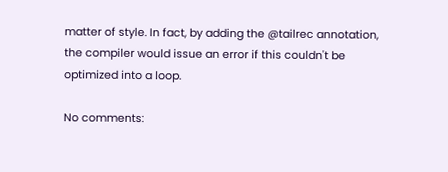matter of style. In fact, by adding the @tailrec annotation, the compiler would issue an error if this couldn't be optimized into a loop.

No comments: